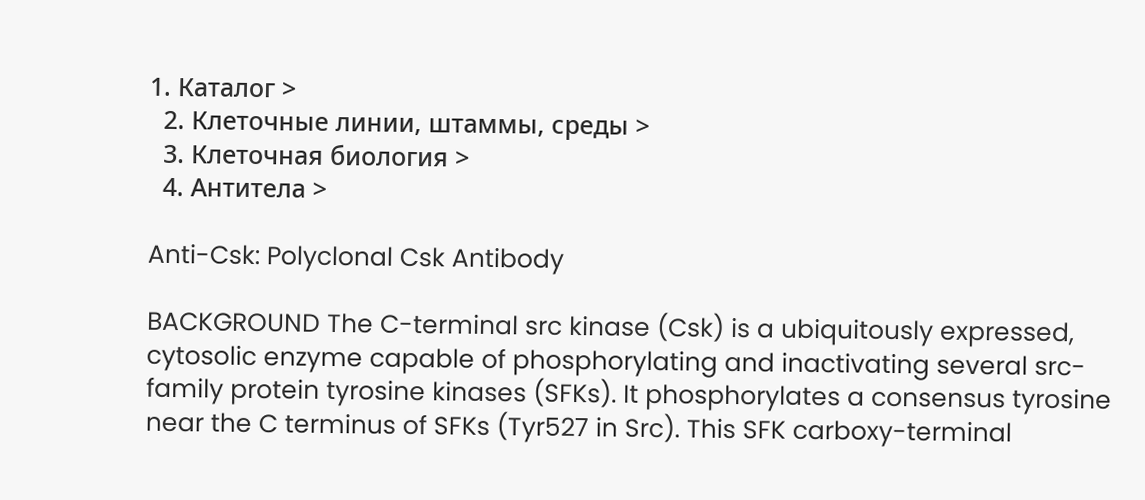1. Каталог >
  2. Клеточные линии, штаммы, среды >
  3. Клеточная биология >
  4. Антитела >

Anti-Csk: Polyclonal Csk Antibody

BACKGROUND The C-terminal src kinase (Csk) is a ubiquitously expressed, cytosolic enzyme capable of phosphorylating and inactivating several src-family protein tyrosine kinases (SFKs). It phosphorylates a consensus tyrosine near the C terminus of SFKs (Tyr527 in Src). This SFK carboxy-terminal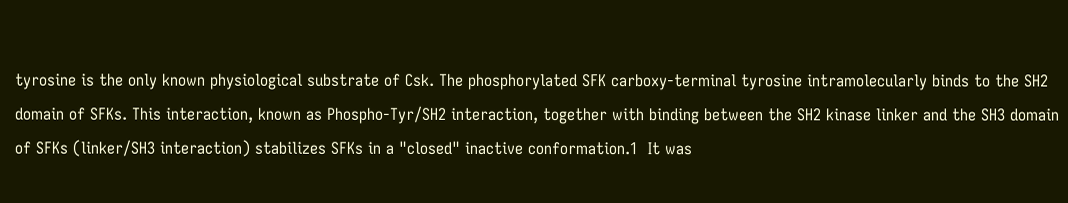tyrosine is the only known physiological substrate of Csk. The phosphorylated SFK carboxy-terminal tyrosine intramolecularly binds to the SH2 domain of SFKs. This interaction, known as Phospho-Tyr/SH2 interaction, together with binding between the SH2 kinase linker and the SH3 domain of SFKs (linker/SH3 interaction) stabilizes SFKs in a "closed" inactive conformation.1  It was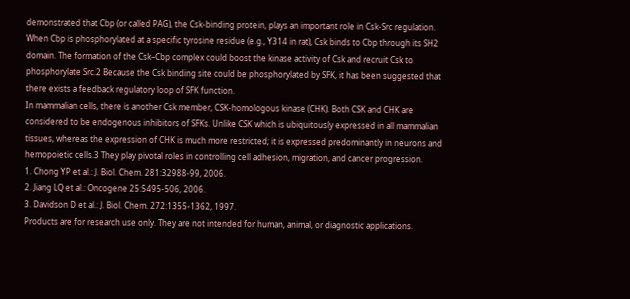demonstrated that Cbp (or called PAG), the Csk-binding protein, plays an important role in Csk-Src regulation. When Cbp is phosphorylated at a specific tyrosine residue (e.g., Y314 in rat), Csk binds to Cbp through its SH2 domain. The formation of the Csk–Cbp complex could boost the kinase activity of Csk and recruit Csk to phosphorylate Src.2 Because the Csk binding site could be phosphorylated by SFK, it has been suggested that there exists a feedback regulatory loop of SFK function.
In mammalian cells, there is another Csk member, CSK-homologous kinase (CHK). Both CSK and CHK are considered to be endogenous inhibitors of SFKs. Unlike CSK which is ubiquitously expressed in all mammalian tissues, whereas the expression of CHK is much more restricted; it is expressed predominantly in neurons and hemopoietic cells.3 They play pivotal roles in controlling cell adhesion, migration, and cancer progression.
1. Chong YP et al.: J. Biol. Chem. 281:32988-99, 2006.
2. Jiang LQ et al.: Oncogene 25:5495-506, 2006.
3. Davidson D et al.: J. Biol. Chem. 272:1355-1362, 1997.
Products are for research use only. They are not intended for human, animal, or diagnostic applications.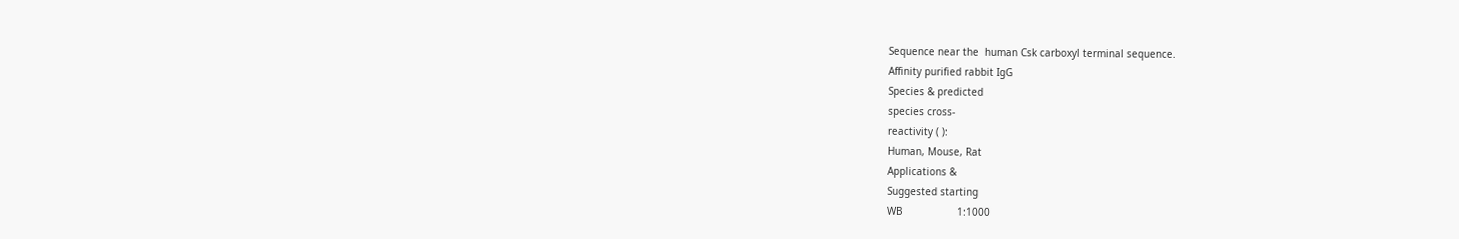Sequence near the  human Csk carboxyl terminal sequence.
Affinity purified rabbit IgG
Species & predicted
species cross-
reactivity ( ):
Human, Mouse, Rat
Applications &
Suggested starting
WB                  1:1000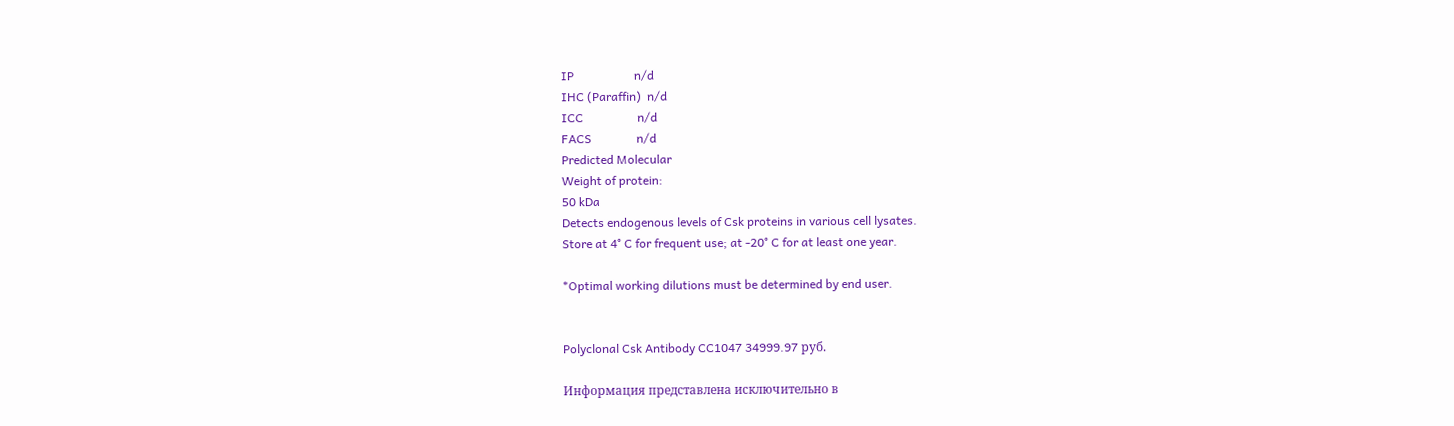IP                    n/d
IHC (Paraffin)  n/d
ICC                  n/d
FACS               n/d
Predicted Molecular
Weight of protein:
50 kDa
Detects endogenous levels of Csk proteins in various cell lysates.
Store at 4° C for frequent use; at -20° C for at least one year.

*Optimal working dilutions must be determined by end user.


Polyclonal Csk Antibody CC1047 34999.97 руб.

Информация представлена исключительно в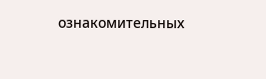ознакомительных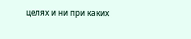целях и ни при каких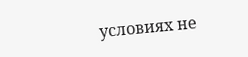условиях не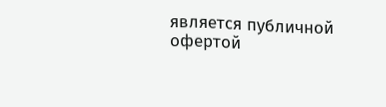является публичной офертой